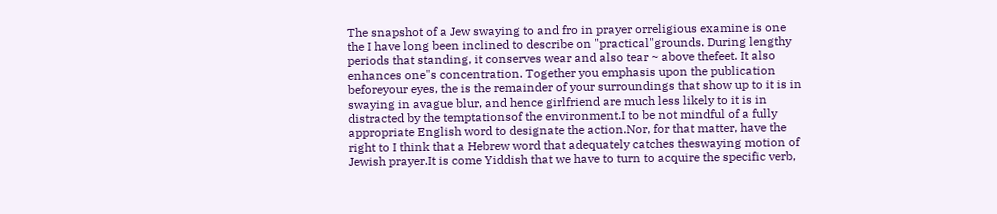The snapshot of a Jew swaying to and fro in prayer orreligious examine is one the I have long been inclined to describe on "practical"grounds. During lengthy periods that standing, it conserves wear and also tear ~ above thefeet. It also enhances one"s concentration. Together you emphasis upon the publication beforeyour eyes, the is the remainder of your surroundings that show up to it is in swaying in avague blur, and hence girlfriend are much less likely to it is in distracted by the temptationsof the environment.I to be not mindful of a fully appropriate English word to designate the action.Nor, for that matter, have the right to I think that a Hebrew word that adequately catches theswaying motion of Jewish prayer.It is come Yiddish that we have to turn to acquire the specific verb,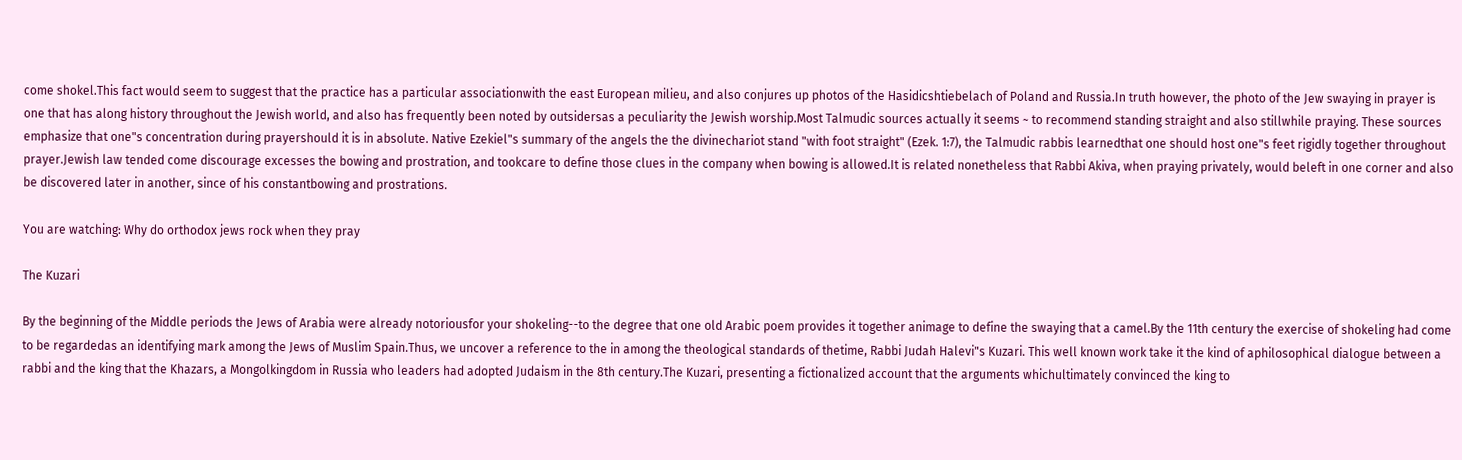come shokel.This fact would seem to suggest that the practice has a particular associationwith the east European milieu, and also conjures up photos of the Hasidicshtiebelach of Poland and Russia.In truth however, the photo of the Jew swaying in prayer is one that has along history throughout the Jewish world, and also has frequently been noted by outsidersas a peculiarity the Jewish worship.Most Talmudic sources actually it seems ~ to recommend standing straight and also stillwhile praying. These sources emphasize that one"s concentration during prayershould it is in absolute. Native Ezekiel"s summary of the angels the the divinechariot stand "with foot straight" (Ezek. 1:7), the Talmudic rabbis learnedthat one should host one"s feet rigidly together throughout prayer.Jewish law tended come discourage excesses the bowing and prostration, and tookcare to define those clues in the company when bowing is allowed.It is related nonetheless that Rabbi Akiva, when praying privately, would beleft in one corner and also be discovered later in another, since of his constantbowing and prostrations.

You are watching: Why do orthodox jews rock when they pray

The Kuzari

By the beginning of the Middle periods the Jews of Arabia were already notoriousfor your shokeling--to the degree that one old Arabic poem provides it together animage to define the swaying that a camel.By the 11th century the exercise of shokeling had come to be regardedas an identifying mark among the Jews of Muslim Spain.Thus, we uncover a reference to the in among the theological standards of thetime, Rabbi Judah Halevi"s Kuzari. This well known work take it the kind of aphilosophical dialogue between a rabbi and the king that the Khazars, a Mongolkingdom in Russia who leaders had adopted Judaism in the 8th century.The Kuzari, presenting a fictionalized account that the arguments whichultimately convinced the king to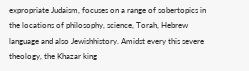expropriate Judaism, focuses on a range of sobertopics in the locations of philosophy, science, Torah, Hebrew language and also Jewishhistory. Amidst every this severe theology, the Khazar king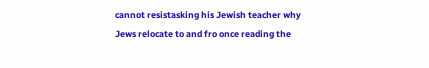cannot resistasking his Jewish teacher why Jews relocate to and fro once reading the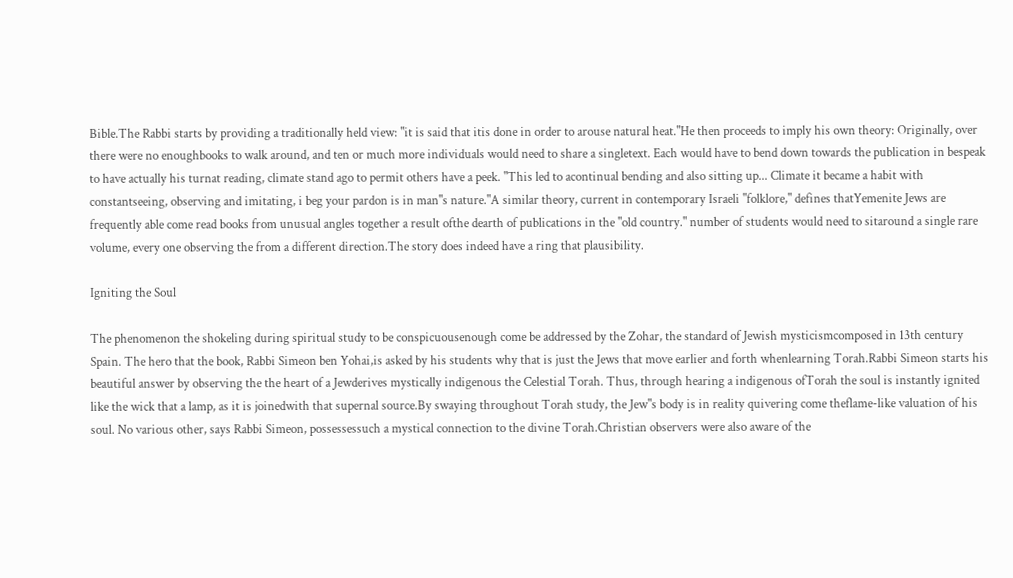Bible.The Rabbi starts by providing a traditionally held view: "it is said that itis done in order to arouse natural heat."He then proceeds to imply his own theory: Originally, over there were no enoughbooks to walk around, and ten or much more individuals would need to share a singletext. Each would have to bend down towards the publication in bespeak to have actually his turnat reading, climate stand ago to permit others have a peek. "This led to acontinual bending and also sitting up... Climate it became a habit with constantseeing, observing and imitating, i beg your pardon is in man"s nature."A similar theory, current in contemporary Israeli "folklore," defines thatYemenite Jews are frequently able come read books from unusual angles together a result ofthe dearth of publications in the "old country." number of students would need to sitaround a single rare volume, every one observing the from a different direction.The story does indeed have a ring that plausibility.

Igniting the Soul

The phenomenon the shokeling during spiritual study to be conspicuousenough come be addressed by the Zohar, the standard of Jewish mysticismcomposed in 13th century Spain. The hero that the book, Rabbi Simeon ben Yohai,is asked by his students why that is just the Jews that move earlier and forth whenlearning Torah.Rabbi Simeon starts his beautiful answer by observing the the heart of a Jewderives mystically indigenous the Celestial Torah. Thus, through hearing a indigenous ofTorah the soul is instantly ignited like the wick that a lamp, as it is joinedwith that supernal source.By swaying throughout Torah study, the Jew"s body is in reality quivering come theflame-like valuation of his soul. No various other, says Rabbi Simeon, possessessuch a mystical connection to the divine Torah.Christian observers were also aware of the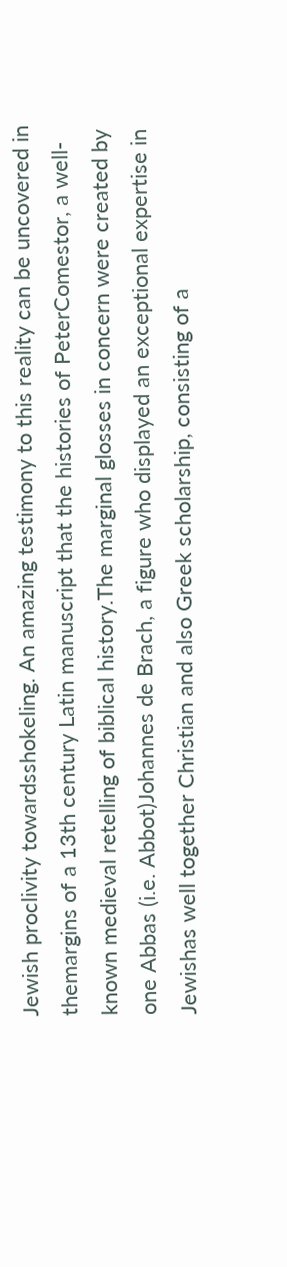Jewish proclivity towardsshokeling. An amazing testimony to this reality can be uncovered in themargins of a 13th century Latin manuscript that the histories of PeterComestor, a well-known medieval retelling of biblical history.The marginal glosses in concern were created by one Abbas (i.e. Abbot)Johannes de Brach, a figure who displayed an exceptional expertise in Jewishas well together Christian and also Greek scholarship, consisting of a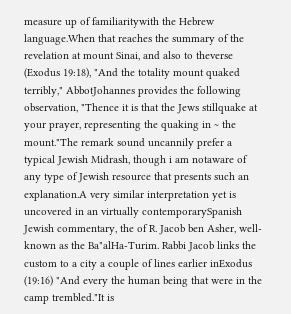measure up of familiaritywith the Hebrew language.When that reaches the summary of the revelation at mount Sinai, and also to theverse (Exodus 19:18), "And the totality mount quaked terribly," AbbotJohannes provides the following observation, "Thence it is that the Jews stillquake at your prayer, representing the quaking in ~ the mount."The remark sound uncannily prefer a typical Jewish Midrash, though i am notaware of any type of Jewish resource that presents such an explanation.A very similar interpretation yet is uncovered in an virtually contemporarySpanish Jewish commentary, the of R. Jacob ben Asher, well-known as the Ba"alHa-Turim. Rabbi Jacob links the custom to a city a couple of lines earlier inExodus (19:16) "And every the human being that were in the camp trembled."It is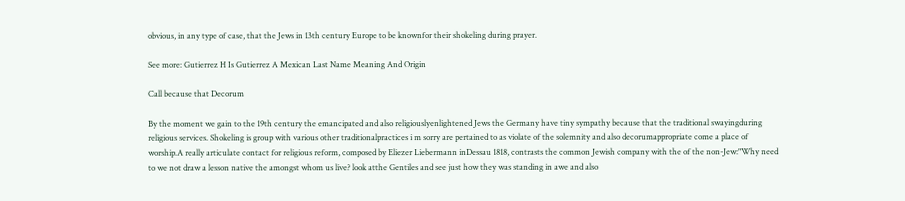obvious, in any type of case, that the Jews in 13th century Europe to be knownfor their shokeling during prayer.

See more: Gutierrez H Is Gutierrez A Mexican Last Name Meaning And Origin

Call because that Decorum

By the moment we gain to the 19th century the emancipated and also religiouslyenlightened Jews the Germany have tiny sympathy because that the traditional swayingduring religious services. Shokeling is group with various other traditionalpractices i m sorry are pertained to as violate of the solemnity and also decorumappropriate come a place of worship.A really articulate contact for religious reform, composed by Eliezer Liebermann inDessau 1818, contrasts the common Jewish company with the of the non-Jew:"Why need to we not draw a lesson native the amongst whom us live? look atthe Gentiles and see just how they was standing in awe and also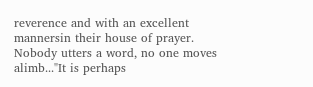reverence and with an excellent mannersin their house of prayer. Nobody utters a word, no one moves alimb..."It is perhaps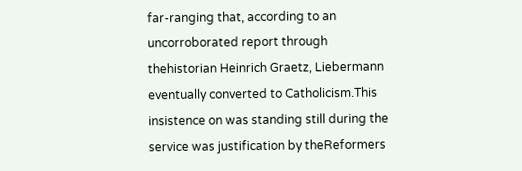far-ranging that, according to an uncorroborated report through thehistorian Heinrich Graetz, Liebermann eventually converted to Catholicism.This insistence on was standing still during the service was justification by theReformers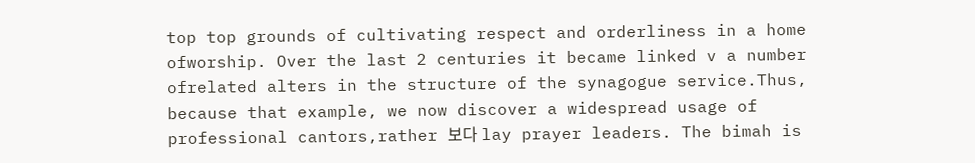top top grounds of cultivating respect and orderliness in a home ofworship. Over the last 2 centuries it became linked v a number ofrelated alters in the structure of the synagogue service.Thus, because that example, we now discover a widespread usage of professional cantors,rather 보다 lay prayer leaders. The bimah is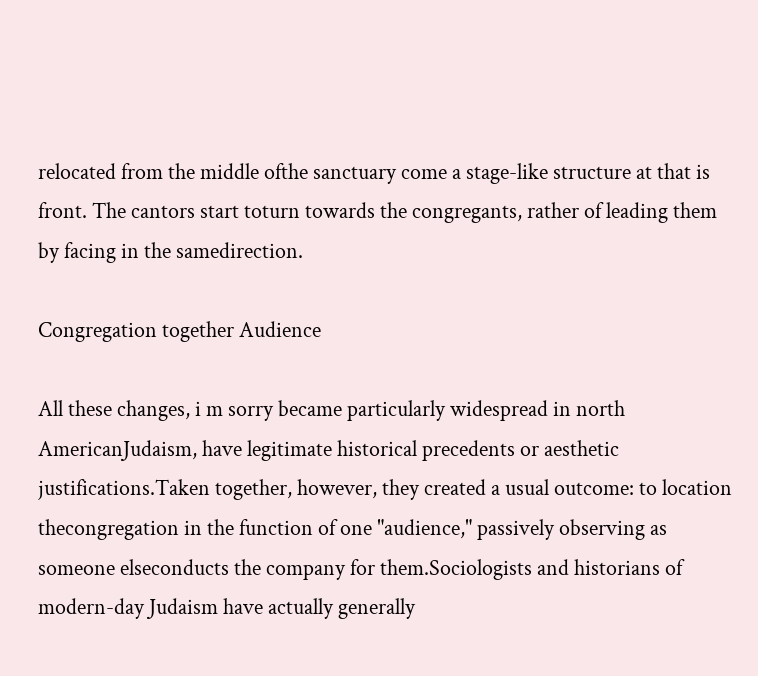relocated from the middle ofthe sanctuary come a stage-like structure at that is front. The cantors start toturn towards the congregants, rather of leading them by facing in the samedirection.

Congregation together Audience

All these changes, i m sorry became particularly widespread in north AmericanJudaism, have legitimate historical precedents or aesthetic justifications.Taken together, however, they created a usual outcome: to location thecongregation in the function of one "audience," passively observing as someone elseconducts the company for them.Sociologists and historians of modern-day Judaism have actually generally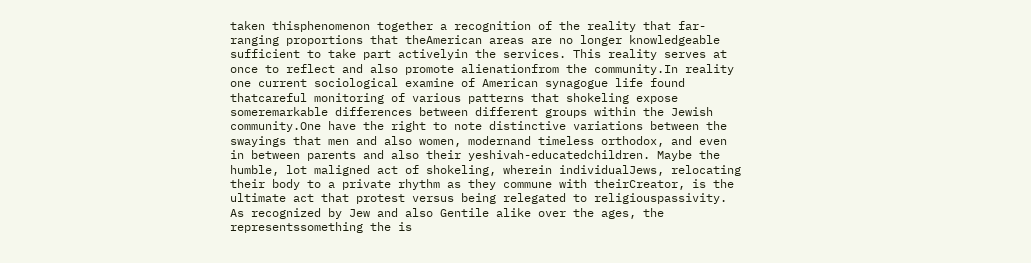taken thisphenomenon together a recognition of the reality that far-ranging proportions that theAmerican areas are no longer knowledgeable sufficient to take part activelyin the services. This reality serves at once to reflect and also promote alienationfrom the community.In reality one current sociological examine of American synagogue life found thatcareful monitoring of various patterns that shokeling expose someremarkable differences between different groups within the Jewish community.One have the right to note distinctive variations between the swayings that men and also women, modernand timeless orthodox, and even in between parents and also their yeshivah-educatedchildren. Maybe the humble, lot maligned act of shokeling, wherein individualJews, relocating their body to a private rhythm as they commune with theirCreator, is the ultimate act that protest versus being relegated to religiouspassivity. As recognized by Jew and also Gentile alike over the ages, the representssomething the is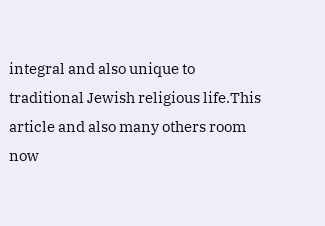integral and also unique to traditional Jewish religious life.This article and also many others room now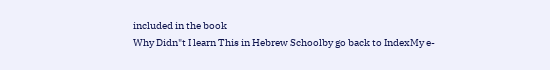included in the book
Why Didn"t I learn This in Hebrew Schoolby go back to IndexMy e-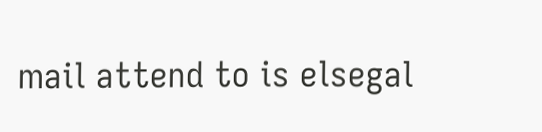mail attend to is elsegal